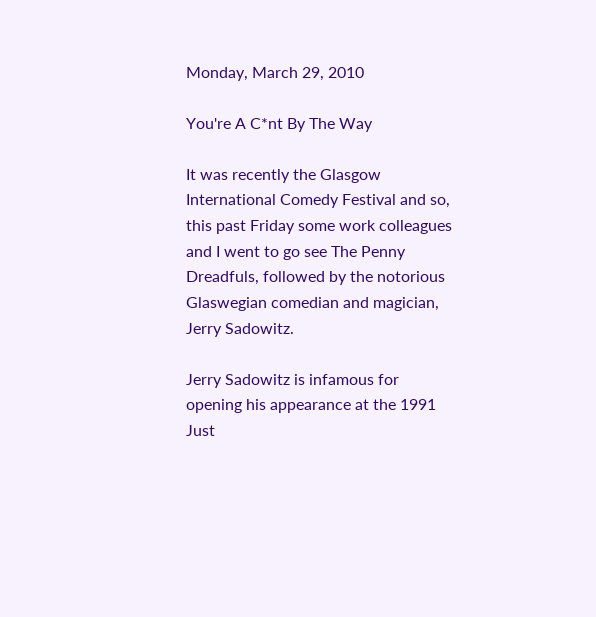Monday, March 29, 2010

You're A C*nt By The Way

It was recently the Glasgow International Comedy Festival and so, this past Friday some work colleagues and I went to go see The Penny Dreadfuls, followed by the notorious Glaswegian comedian and magician, Jerry Sadowitz.

Jerry Sadowitz is infamous for opening his appearance at the 1991 Just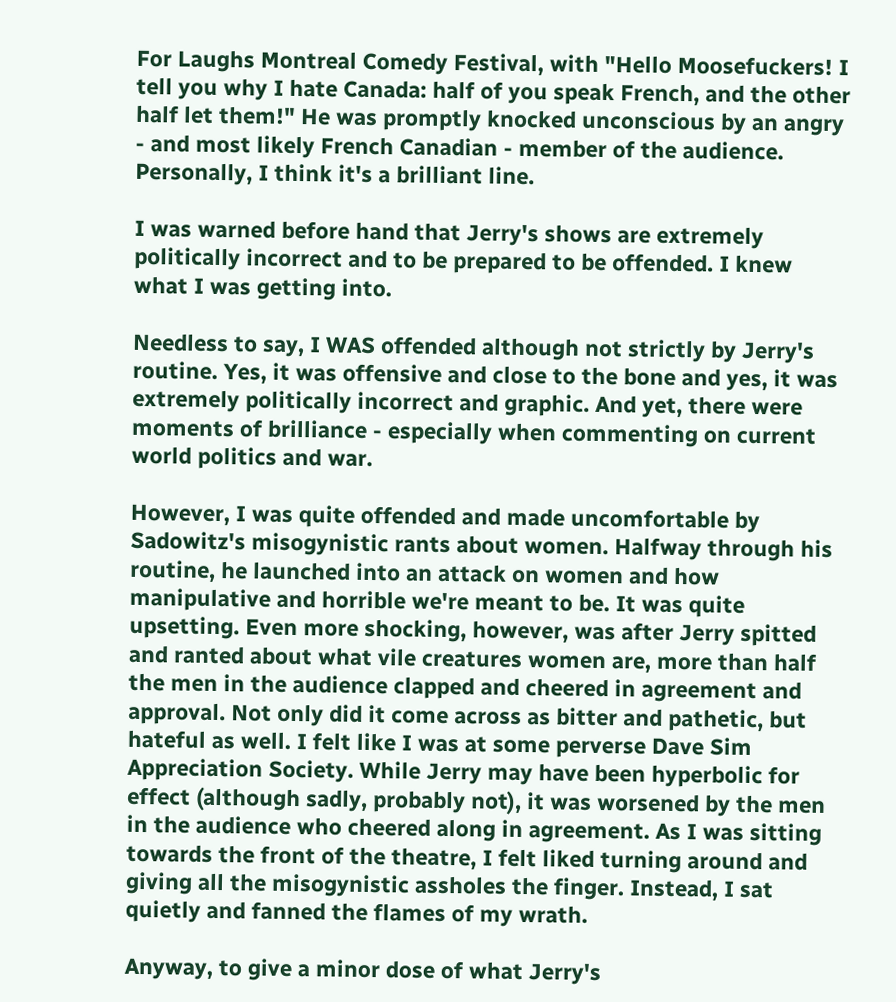For Laughs Montreal Comedy Festival, with "Hello Moosefuckers! I tell you why I hate Canada: half of you speak French, and the other half let them!" He was promptly knocked unconscious by an angry - and most likely French Canadian - member of the audience. Personally, I think it's a brilliant line.

I was warned before hand that Jerry's shows are extremely politically incorrect and to be prepared to be offended. I knew what I was getting into.

Needless to say, I WAS offended although not strictly by Jerry's routine. Yes, it was offensive and close to the bone and yes, it was extremely politically incorrect and graphic. And yet, there were moments of brilliance - especially when commenting on current world politics and war.

However, I was quite offended and made uncomfortable by Sadowitz's misogynistic rants about women. Halfway through his routine, he launched into an attack on women and how manipulative and horrible we're meant to be. It was quite upsetting. Even more shocking, however, was after Jerry spitted and ranted about what vile creatures women are, more than half the men in the audience clapped and cheered in agreement and approval. Not only did it come across as bitter and pathetic, but hateful as well. I felt like I was at some perverse Dave Sim Appreciation Society. While Jerry may have been hyperbolic for effect (although sadly, probably not), it was worsened by the men in the audience who cheered along in agreement. As I was sitting towards the front of the theatre, I felt liked turning around and giving all the misogynistic assholes the finger. Instead, I sat quietly and fanned the flames of my wrath.

Anyway, to give a minor dose of what Jerry's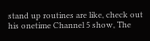stand up routines are like, check out his onetime Channel 5 show, The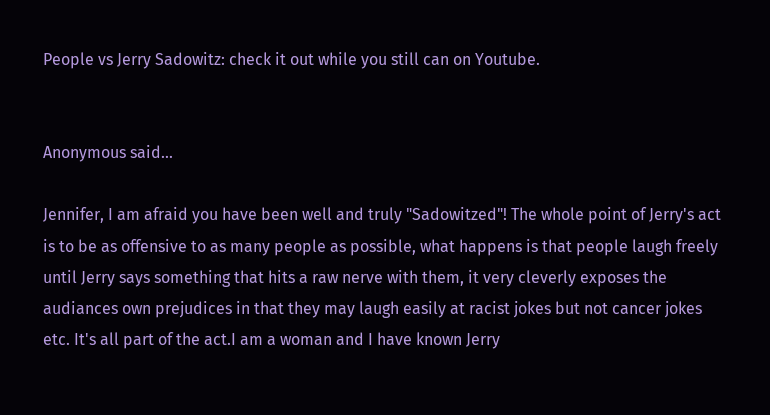People vs Jerry Sadowitz: check it out while you still can on Youtube.


Anonymous said...

Jennifer, I am afraid you have been well and truly "Sadowitzed"! The whole point of Jerry's act is to be as offensive to as many people as possible, what happens is that people laugh freely until Jerry says something that hits a raw nerve with them, it very cleverly exposes the audiances own prejudices in that they may laugh easily at racist jokes but not cancer jokes etc. It's all part of the act.I am a woman and I have known Jerry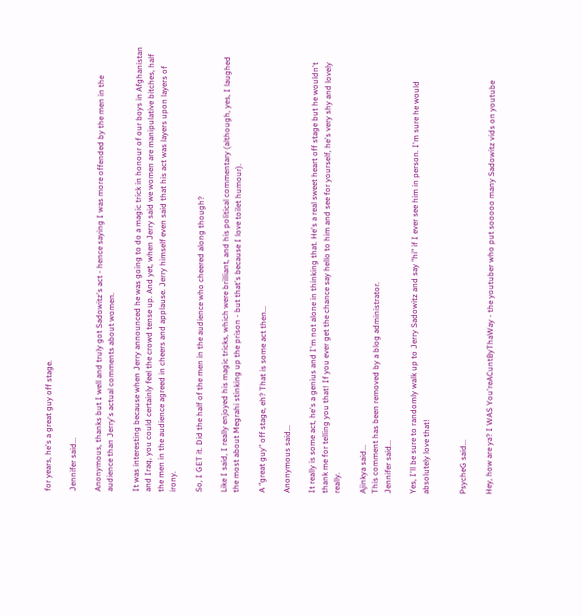for years, he's a great guy off stage.

Jennifer said...

Anonymous, thanks but I well and truly got Sadowitz's act - hence saying I was more offended by the men in the audience than Jerry's actual comments about women.

It was interesting because when Jerry announced he was going to do a magic trick in honour of our boys in Afghanistan and Iraq, you could certainly feel the crowd tense up. And yet, when Jerry said we women are manipulative bitches, half the men in the audience agreed in cheers and applause. Jerry himself even said that his act was layers upon layers of irony.

So, I GET it. Did the half of the men in the audience who cheered along though?

Like I said, I really enjoyed his magic tricks, which were brilliant, and his political commentary (although, yes, I laughed the most about Megrahi stinking up the prison - but that's because I love toilet humour).

A "great guy" off stage, eh? That is some act then...

Anonymous said...

It really is some act, he's a genius and I'm not alone in thinking that. He's a real sweet heart off stage but he wouldn't thank me for telling you that! If you ever get the chance say hello to him and see for yourself, he's very shy and lovely really.

Ajinkya said...
This comment has been removed by a blog administrator.
Jennifer said...

Yes, I'll be sure to randomly walk up to Jerry Sadowitz and say "hi" if I ever see him in person. I'm sure he would absolutely love that!


PsycheG said...

Hey, how are ya? I WAS You'reACuntByThaWay - the youtuber who put sooooo many Sadowitz vids on youtube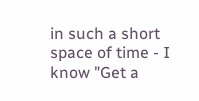in such a short space of time - I know "Get a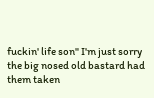fuckin' life son" I'm just sorry the big nosed old bastard had them taken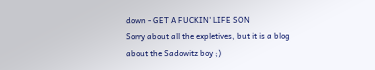down - GET A FUCKIN' LIFE SON
Sorry about all the expletives, but it is a blog about the Sadowitz boy ;)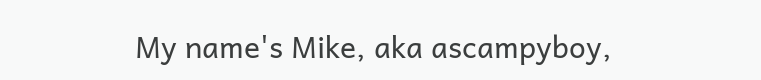My name's Mike, aka ascampyboy,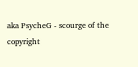aka PsycheG - scourge of the copyright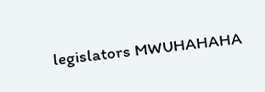legislators MWUHAHAHA